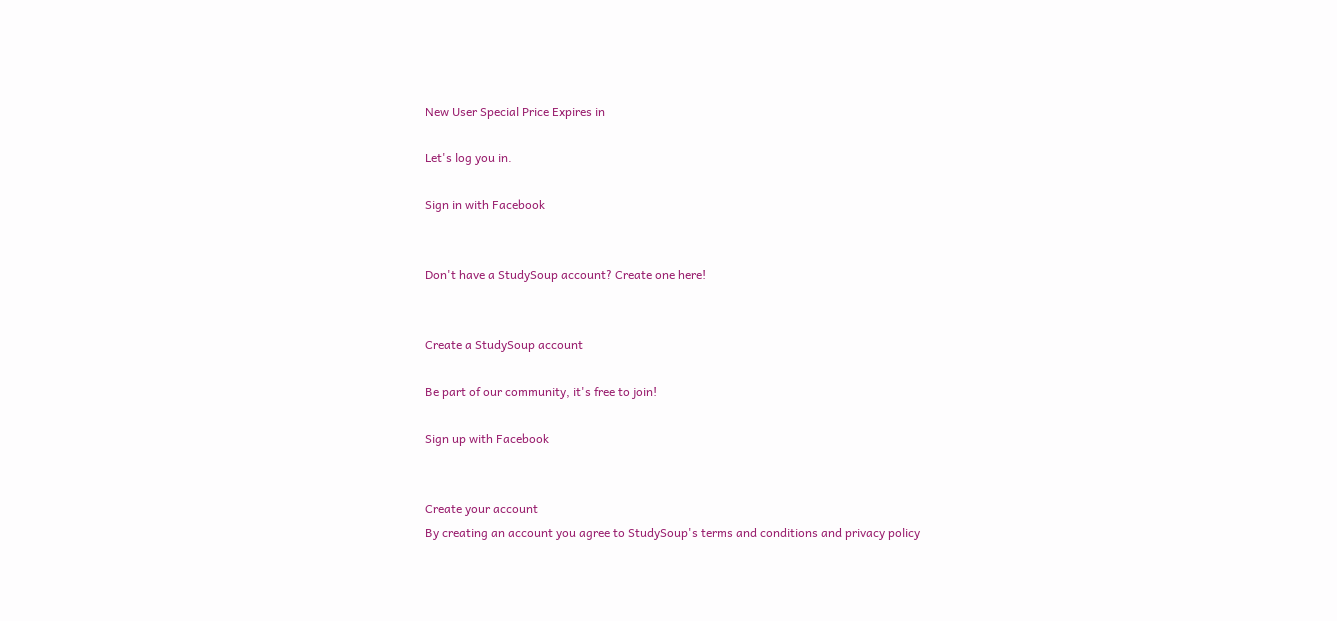New User Special Price Expires in

Let's log you in.

Sign in with Facebook


Don't have a StudySoup account? Create one here!


Create a StudySoup account

Be part of our community, it's free to join!

Sign up with Facebook


Create your account
By creating an account you agree to StudySoup's terms and conditions and privacy policy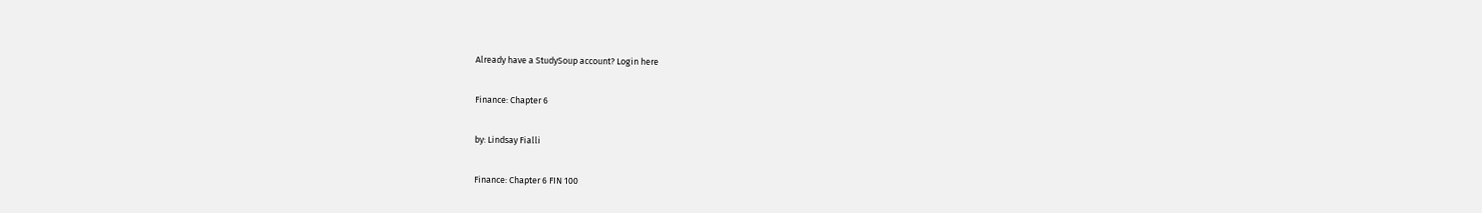Already have a StudySoup account? Login here

Finance: Chapter 6

by: Lindsay Fialli

Finance: Chapter 6 FIN 100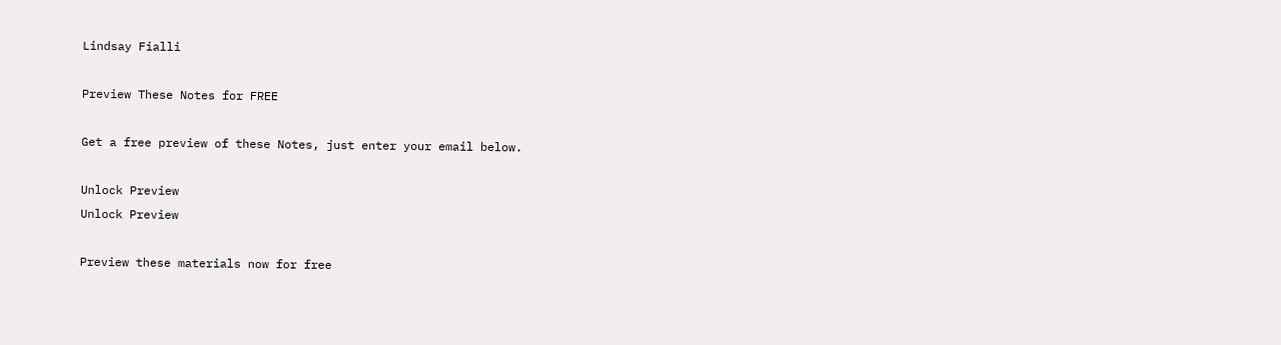Lindsay Fialli

Preview These Notes for FREE

Get a free preview of these Notes, just enter your email below.

Unlock Preview
Unlock Preview

Preview these materials now for free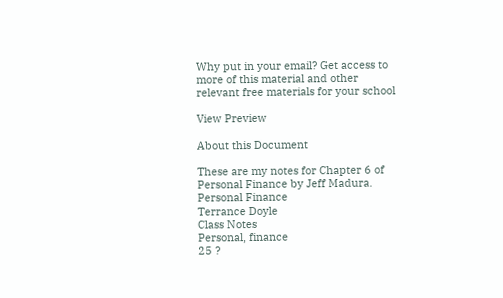Why put in your email? Get access to more of this material and other relevant free materials for your school

View Preview

About this Document

These are my notes for Chapter 6 of Personal Finance by Jeff Madura.
Personal Finance
Terrance Doyle
Class Notes
Personal, finance
25 ?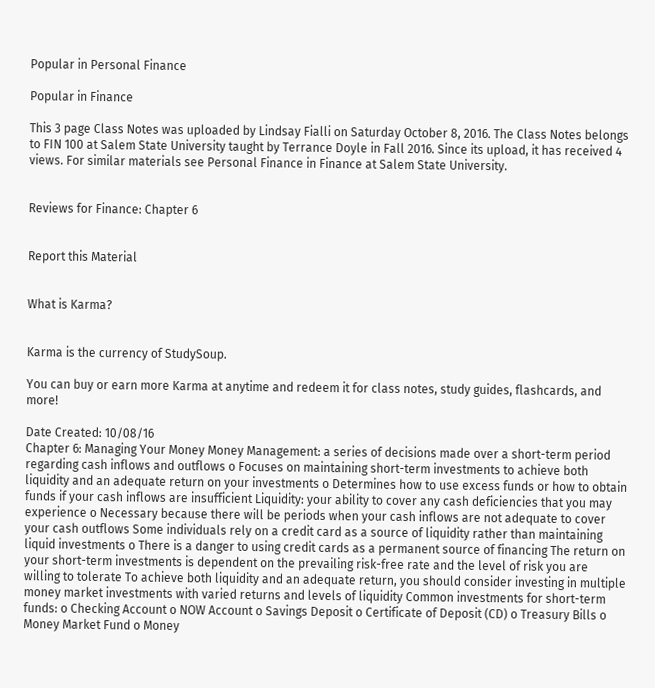Popular in Personal Finance

Popular in Finance

This 3 page Class Notes was uploaded by Lindsay Fialli on Saturday October 8, 2016. The Class Notes belongs to FIN 100 at Salem State University taught by Terrance Doyle in Fall 2016. Since its upload, it has received 4 views. For similar materials see Personal Finance in Finance at Salem State University.


Reviews for Finance: Chapter 6


Report this Material


What is Karma?


Karma is the currency of StudySoup.

You can buy or earn more Karma at anytime and redeem it for class notes, study guides, flashcards, and more!

Date Created: 10/08/16
Chapter 6: Managing Your Money Money Management: a series of decisions made over a short-term period regarding cash inflows and outflows o Focuses on maintaining short-term investments to achieve both liquidity and an adequate return on your investments o Determines how to use excess funds or how to obtain funds if your cash inflows are insufficient Liquidity: your ability to cover any cash deficiencies that you may experience o Necessary because there will be periods when your cash inflows are not adequate to cover your cash outflows Some individuals rely on a credit card as a source of liquidity rather than maintaining liquid investments o There is a danger to using credit cards as a permanent source of financing The return on your short-term investments is dependent on the prevailing risk-free rate and the level of risk you are willing to tolerate To achieve both liquidity and an adequate return, you should consider investing in multiple money market investments with varied returns and levels of liquidity Common investments for short-term funds: o Checking Account o NOW Account o Savings Deposit o Certificate of Deposit (CD) o Treasury Bills o Money Market Fund o Money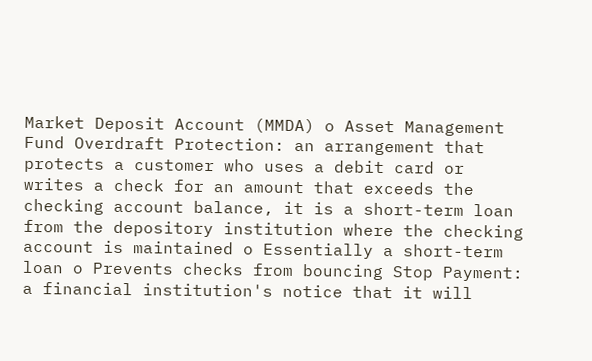Market Deposit Account (MMDA) o Asset Management Fund Overdraft Protection: an arrangement that protects a customer who uses a debit card or writes a check for an amount that exceeds the checking account balance, it is a short-term loan from the depository institution where the checking account is maintained o Essentially a short-term loan o Prevents checks from bouncing Stop Payment: a financial institution's notice that it will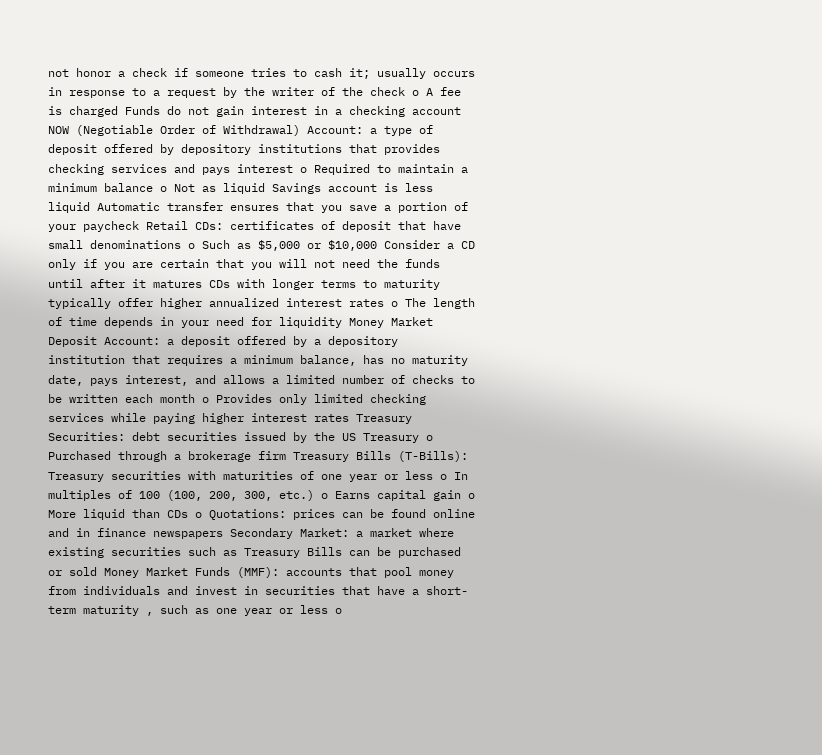not honor a check if someone tries to cash it; usually occurs in response to a request by the writer of the check o A fee is charged Funds do not gain interest in a checking account NOW (Negotiable Order of Withdrawal) Account: a type of deposit offered by depository institutions that provides checking services and pays interest o Required to maintain a minimum balance o Not as liquid Savings account is less liquid Automatic transfer ensures that you save a portion of your paycheck Retail CDs: certificates of deposit that have small denominations o Such as $5,000 or $10,000 Consider a CD only if you are certain that you will not need the funds until after it matures CDs with longer terms to maturity typically offer higher annualized interest rates o The length of time depends in your need for liquidity Money Market Deposit Account: a deposit offered by a depository institution that requires a minimum balance, has no maturity date, pays interest, and allows a limited number of checks to be written each month o Provides only limited checking services while paying higher interest rates Treasury Securities: debt securities issued by the US Treasury o Purchased through a brokerage firm Treasury Bills (T-Bills): Treasury securities with maturities of one year or less o In multiples of 100 (100, 200, 300, etc.) o Earns capital gain o More liquid than CDs o Quotations: prices can be found online and in finance newspapers Secondary Market: a market where existing securities such as Treasury Bills can be purchased or sold Money Market Funds (MMF): accounts that pool money from individuals and invest in securities that have a short-term maturity , such as one year or less o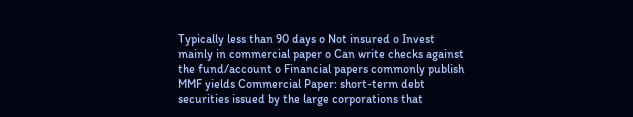Typically less than 90 days o Not insured o Invest mainly in commercial paper o Can write checks against the fund/account o Financial papers commonly publish MMF yields Commercial Paper: short-term debt securities issued by the large corporations that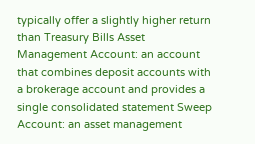typically offer a slightly higher return than Treasury Bills Asset Management Account: an account that combines deposit accounts with a brokerage account and provides a single consolidated statement Sweep Account: an asset management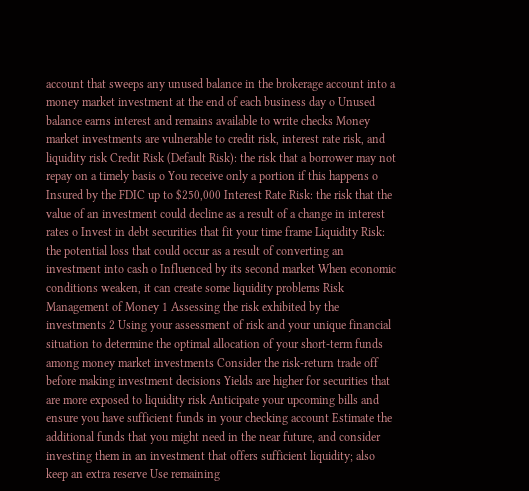account that sweeps any unused balance in the brokerage account into a money market investment at the end of each business day o Unused balance earns interest and remains available to write checks Money market investments are vulnerable to credit risk, interest rate risk, and liquidity risk Credit Risk (Default Risk): the risk that a borrower may not repay on a timely basis o You receive only a portion if this happens o Insured by the FDIC up to $250,000 Interest Rate Risk: the risk that the value of an investment could decline as a result of a change in interest rates o Invest in debt securities that fit your time frame Liquidity Risk: the potential loss that could occur as a result of converting an investment into cash o Influenced by its second market When economic conditions weaken, it can create some liquidity problems Risk Management of Money 1 Assessing the risk exhibited by the investments 2 Using your assessment of risk and your unique financial situation to determine the optimal allocation of your short-term funds among money market investments Consider the risk-return trade off before making investment decisions Yields are higher for securities that are more exposed to liquidity risk Anticipate your upcoming bills and ensure you have sufficient funds in your checking account Estimate the additional funds that you might need in the near future, and consider investing them in an investment that offers sufficient liquidity; also keep an extra reserve Use remaining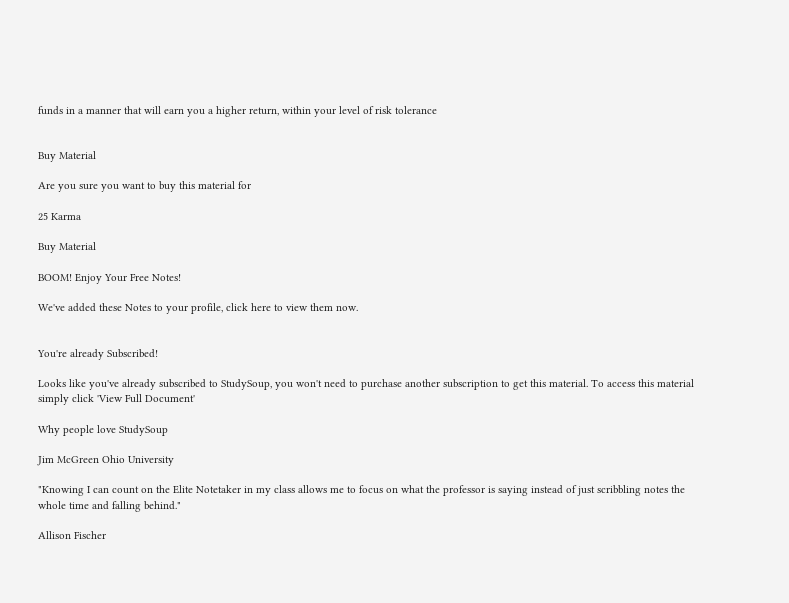funds in a manner that will earn you a higher return, within your level of risk tolerance


Buy Material

Are you sure you want to buy this material for

25 Karma

Buy Material

BOOM! Enjoy Your Free Notes!

We've added these Notes to your profile, click here to view them now.


You're already Subscribed!

Looks like you've already subscribed to StudySoup, you won't need to purchase another subscription to get this material. To access this material simply click 'View Full Document'

Why people love StudySoup

Jim McGreen Ohio University

"Knowing I can count on the Elite Notetaker in my class allows me to focus on what the professor is saying instead of just scribbling notes the whole time and falling behind."

Allison Fischer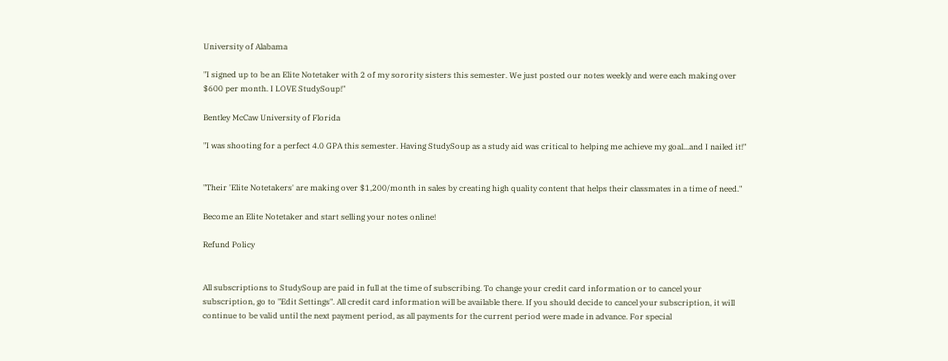University of Alabama

"I signed up to be an Elite Notetaker with 2 of my sorority sisters this semester. We just posted our notes weekly and were each making over $600 per month. I LOVE StudySoup!"

Bentley McCaw University of Florida

"I was shooting for a perfect 4.0 GPA this semester. Having StudySoup as a study aid was critical to helping me achieve my goal...and I nailed it!"


"Their 'Elite Notetakers' are making over $1,200/month in sales by creating high quality content that helps their classmates in a time of need."

Become an Elite Notetaker and start selling your notes online!

Refund Policy


All subscriptions to StudySoup are paid in full at the time of subscribing. To change your credit card information or to cancel your subscription, go to "Edit Settings". All credit card information will be available there. If you should decide to cancel your subscription, it will continue to be valid until the next payment period, as all payments for the current period were made in advance. For special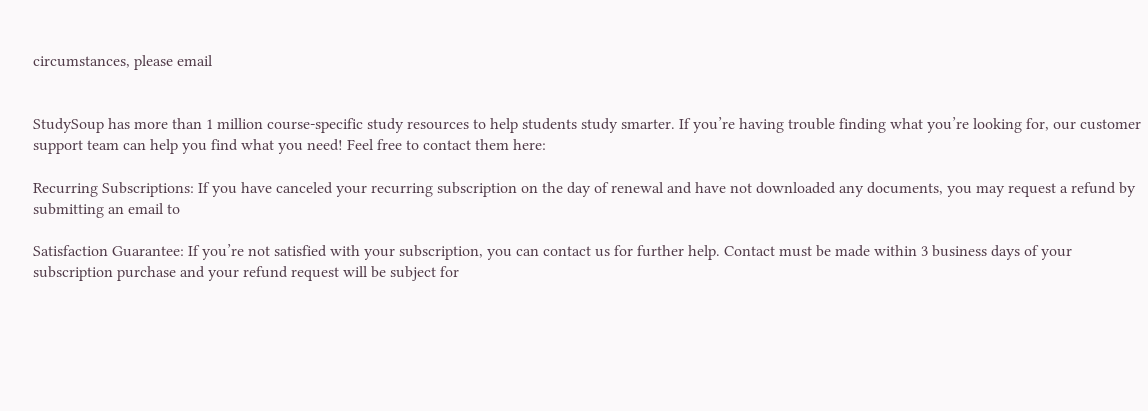circumstances, please email


StudySoup has more than 1 million course-specific study resources to help students study smarter. If you’re having trouble finding what you’re looking for, our customer support team can help you find what you need! Feel free to contact them here:

Recurring Subscriptions: If you have canceled your recurring subscription on the day of renewal and have not downloaded any documents, you may request a refund by submitting an email to

Satisfaction Guarantee: If you’re not satisfied with your subscription, you can contact us for further help. Contact must be made within 3 business days of your subscription purchase and your refund request will be subject for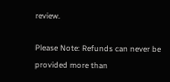review.

Please Note: Refunds can never be provided more than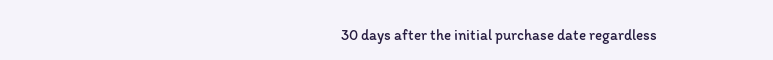30 days after the initial purchase date regardless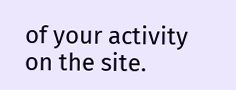of your activity on the site.